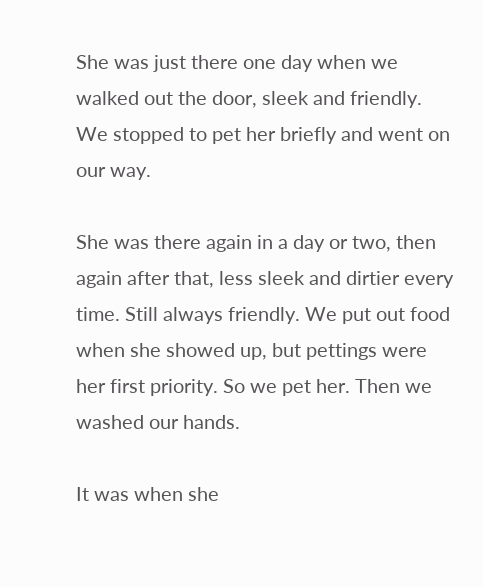She was just there one day when we walked out the door, sleek and friendly. We stopped to pet her briefly and went on our way.

She was there again in a day or two, then again after that, less sleek and dirtier every time. Still always friendly. We put out food when she showed up, but pettings were her first priority. So we pet her. Then we washed our hands.

It was when she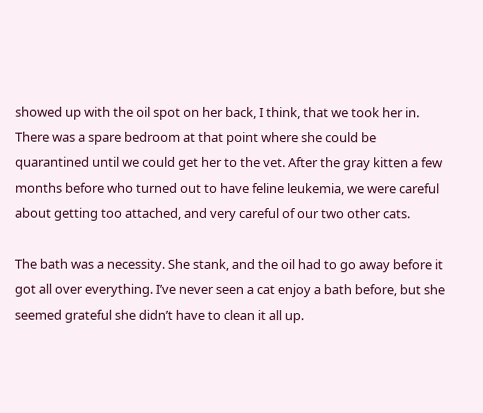showed up with the oil spot on her back, I think, that we took her in. There was a spare bedroom at that point where she could be quarantined until we could get her to the vet. After the gray kitten a few months before who turned out to have feline leukemia, we were careful about getting too attached, and very careful of our two other cats.

The bath was a necessity. She stank, and the oil had to go away before it got all over everything. I’ve never seen a cat enjoy a bath before, but she seemed grateful she didn’t have to clean it all up.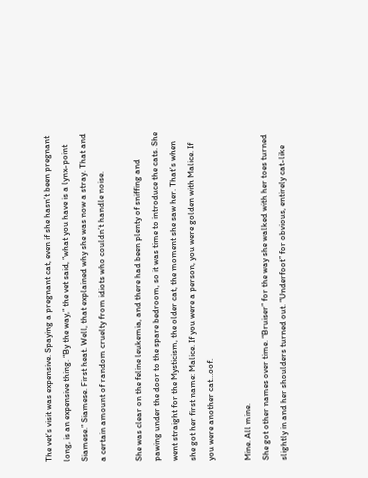The vet’s visit was expensive. Spaying a pregnant cat, even if she hasn’t been pregnant long, is an expensive thing. “By the way,” the vet said, “what you have is a lynx-point Siamese.” Siamese. First heat. Well, that explained why she was now a stray. That and a certain amount of random cruelty from idiots who couldn’t handle noise.

She was clear on the feline leukemia, and there had been plenty of sniffing and pawing under the door to the spare bedroom, so it was time to introduce the cats. She went straight for the Mysticism, the older cat, the moment she saw her. That’s when she got her first name: Malice. If you were a person, you were golden with Malice. If you were another cat…oof.

Mine. All mine.
She got other names over time. “Bruiser” for the way she walked with her toes turned slightly in and her shoulders turned out. “Underfoot” for obvious, entirely cat-like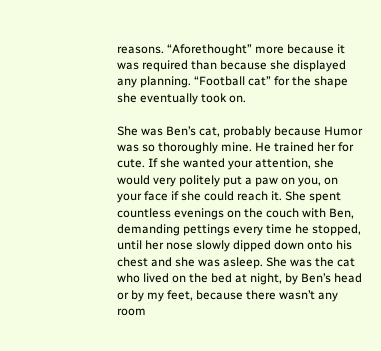reasons. “Aforethought” more because it was required than because she displayed any planning. “Football cat” for the shape she eventually took on.

She was Ben’s cat, probably because Humor was so thoroughly mine. He trained her for cute. If she wanted your attention, she would very politely put a paw on you, on your face if she could reach it. She spent countless evenings on the couch with Ben, demanding pettings every time he stopped, until her nose slowly dipped down onto his chest and she was asleep. She was the cat who lived on the bed at night, by Ben’s head or by my feet, because there wasn’t any room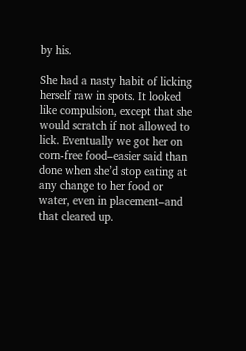by his.

She had a nasty habit of licking herself raw in spots. It looked like compulsion, except that she would scratch if not allowed to lick. Eventually we got her on corn-free food–easier said than done when she’d stop eating at any change to her food or water, even in placement–and that cleared up.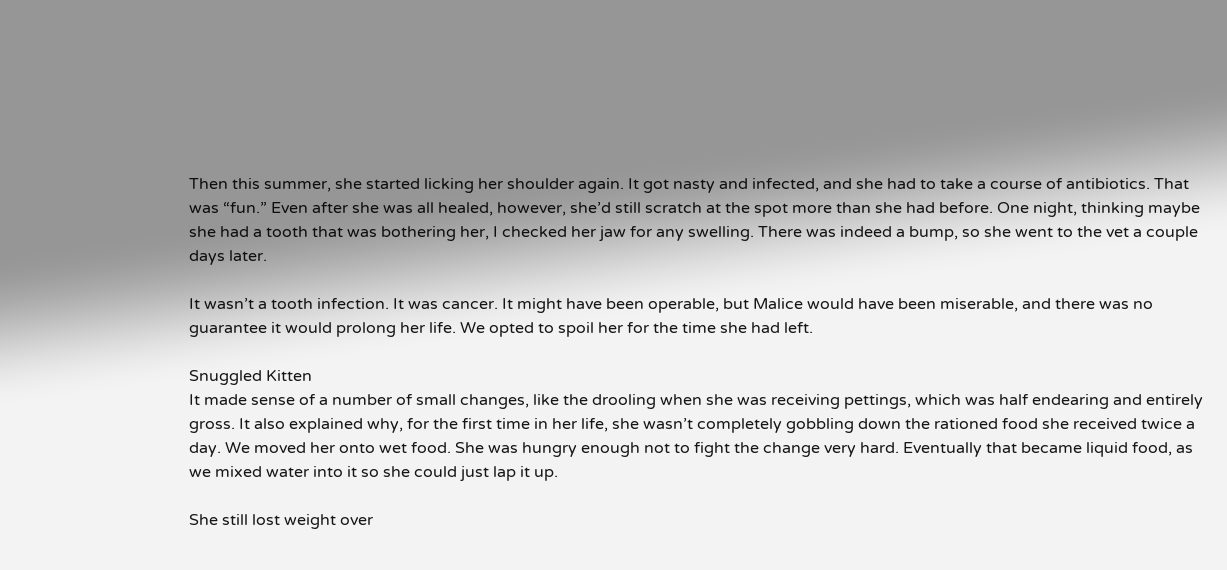Then this summer, she started licking her shoulder again. It got nasty and infected, and she had to take a course of antibiotics. That was “fun.” Even after she was all healed, however, she’d still scratch at the spot more than she had before. One night, thinking maybe she had a tooth that was bothering her, I checked her jaw for any swelling. There was indeed a bump, so she went to the vet a couple days later.

It wasn’t a tooth infection. It was cancer. It might have been operable, but Malice would have been miserable, and there was no guarantee it would prolong her life. We opted to spoil her for the time she had left.

Snuggled Kitten
It made sense of a number of small changes, like the drooling when she was receiving pettings, which was half endearing and entirely gross. It also explained why, for the first time in her life, she wasn’t completely gobbling down the rationed food she received twice a day. We moved her onto wet food. She was hungry enough not to fight the change very hard. Eventually that became liquid food, as we mixed water into it so she could just lap it up.

She still lost weight over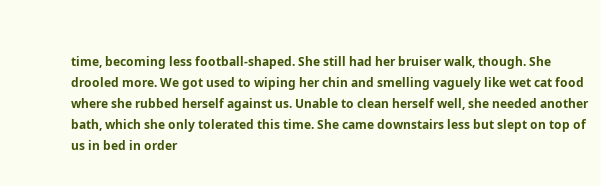time, becoming less football-shaped. She still had her bruiser walk, though. She drooled more. We got used to wiping her chin and smelling vaguely like wet cat food where she rubbed herself against us. Unable to clean herself well, she needed another bath, which she only tolerated this time. She came downstairs less but slept on top of us in bed in order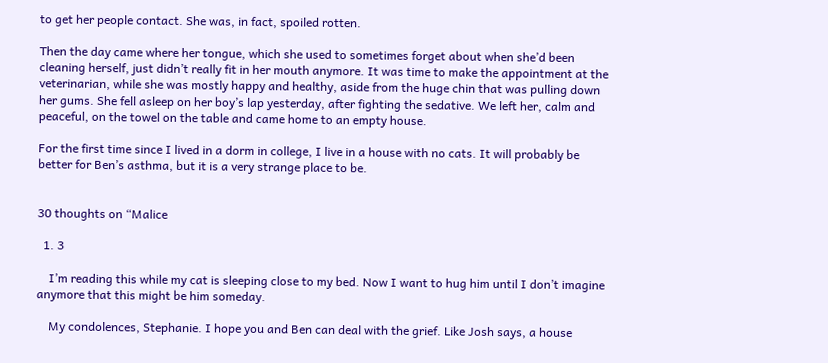to get her people contact. She was, in fact, spoiled rotten.

Then the day came where her tongue, which she used to sometimes forget about when she’d been cleaning herself, just didn’t really fit in her mouth anymore. It was time to make the appointment at the veterinarian, while she was mostly happy and healthy, aside from the huge chin that was pulling down her gums. She fell asleep on her boy’s lap yesterday, after fighting the sedative. We left her, calm and peaceful, on the towel on the table and came home to an empty house.

For the first time since I lived in a dorm in college, I live in a house with no cats. It will probably be better for Ben’s asthma, but it is a very strange place to be.


30 thoughts on “Malice

  1. 3

    I’m reading this while my cat is sleeping close to my bed. Now I want to hug him until I don’t imagine anymore that this might be him someday.

    My condolences, Stephanie. I hope you and Ben can deal with the grief. Like Josh says, a house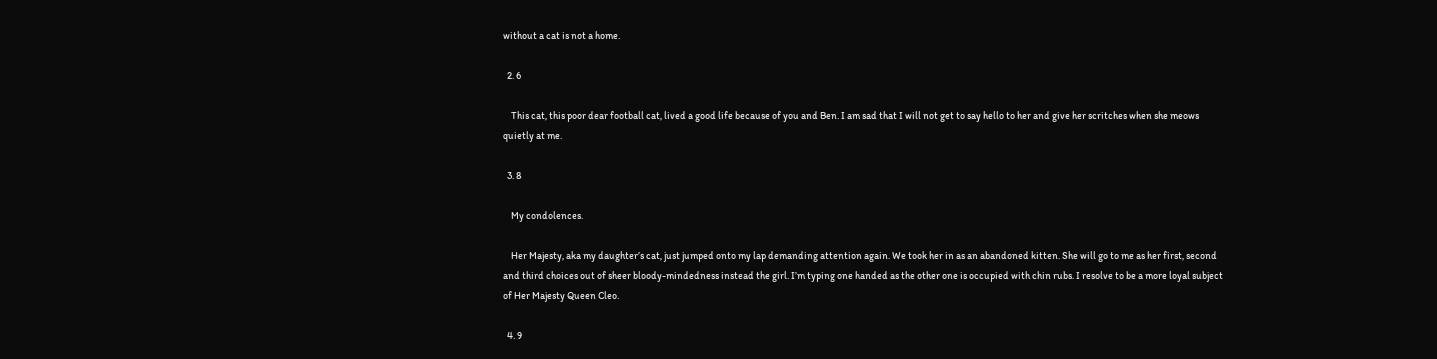without a cat is not a home.

  2. 6

    This cat, this poor dear football cat, lived a good life because of you and Ben. I am sad that I will not get to say hello to her and give her scritches when she meows quietly at me.

  3. 8

    My condolences.

    Her Majesty, aka my daughter’s cat, just jumped onto my lap demanding attention again. We took her in as an abandoned kitten. She will go to me as her first, second and third choices out of sheer bloody-mindedness instead the girl. I’m typing one handed as the other one is occupied with chin rubs. I resolve to be a more loyal subject of Her Majesty Queen Cleo.

  4. 9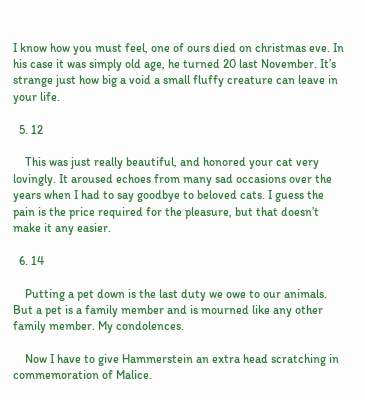I know how you must feel, one of ours died on christmas eve. In his case it was simply old age, he turned 20 last November. It’s strange just how big a void a small fluffy creature can leave in your life.

  5. 12

    This was just really beautiful, and honored your cat very lovingly. It aroused echoes from many sad occasions over the years when I had to say goodbye to beloved cats. I guess the pain is the price required for the pleasure, but that doesn’t make it any easier.

  6. 14

    Putting a pet down is the last duty we owe to our animals. But a pet is a family member and is mourned like any other family member. My condolences.

    Now I have to give Hammerstein an extra head scratching in commemoration of Malice.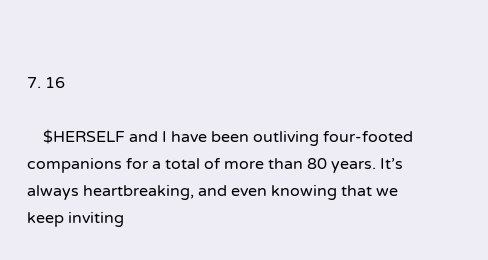7. 16

    $HERSELF and I have been outliving four-footed companions for a total of more than 80 years. It’s always heartbreaking, and even knowing that we keep inviting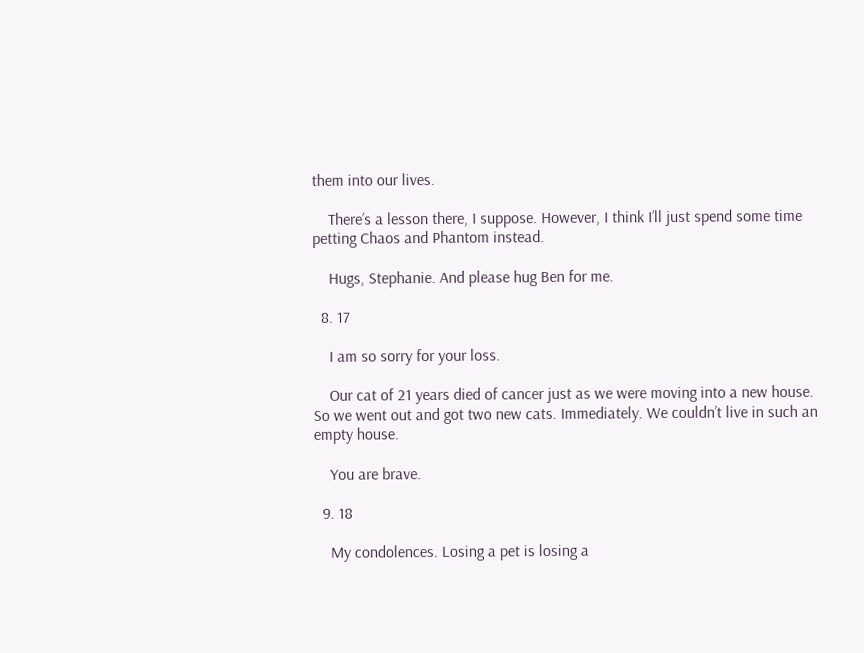them into our lives.

    There’s a lesson there, I suppose. However, I think I’ll just spend some time petting Chaos and Phantom instead.

    Hugs, Stephanie. And please hug Ben for me.

  8. 17

    I am so sorry for your loss.

    Our cat of 21 years died of cancer just as we were moving into a new house. So we went out and got two new cats. Immediately. We couldn’t live in such an empty house.

    You are brave.

  9. 18

    My condolences. Losing a pet is losing a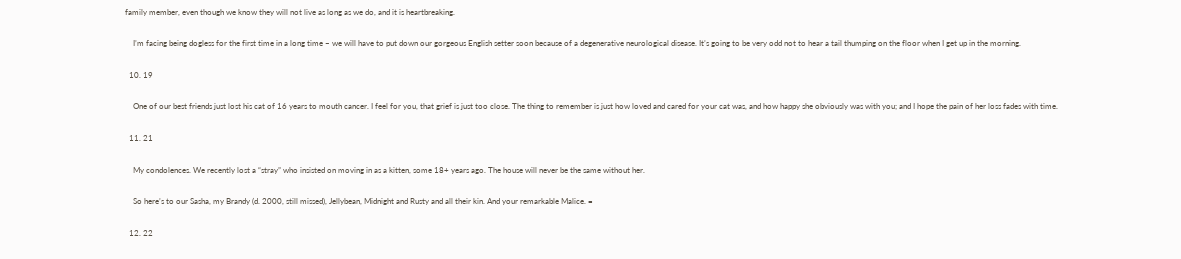family member, even though we know they will not live as long as we do, and it is heartbreaking.

    I’m facing being dogless for the first time in a long time – we will have to put down our gorgeous English setter soon because of a degenerative neurological disease. It’s going to be very odd not to hear a tail thumping on the floor when I get up in the morning.

  10. 19

    One of our best friends just lost his cat of 16 years to mouth cancer. I feel for you, that grief is just too close. The thing to remember is just how loved and cared for your cat was, and how happy she obviously was with you; and I hope the pain of her loss fades with time.

  11. 21

    My condolences. We recently lost a “stray” who insisted on moving in as a kitten, some 18+ years ago. The house will never be the same without her.

    So here’s to our Sasha, my Brandy (d. 2000, still missed), Jellybean, Midnight and Rusty and all their kin. And your remarkable Malice. =

  12. 22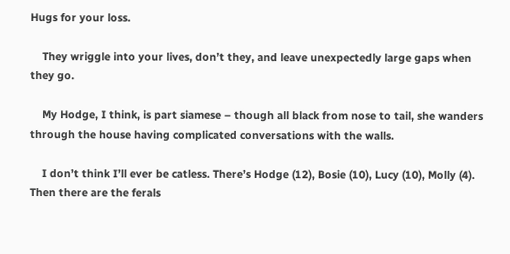Hugs for your loss.

    They wriggle into your lives, don’t they, and leave unexpectedly large gaps when they go.

    My Hodge, I think, is part siamese – though all black from nose to tail, she wanders through the house having complicated conversations with the walls.

    I don’t think I’ll ever be catless. There’s Hodge (12), Bosie (10), Lucy (10), Molly (4). Then there are the ferals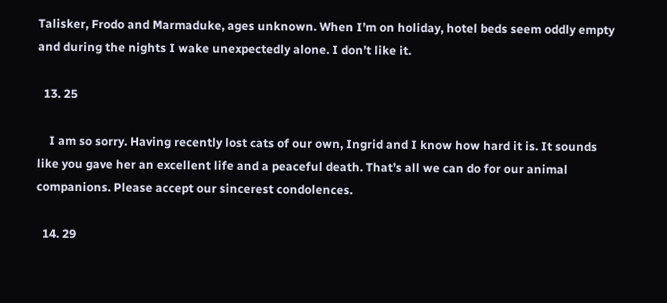Talisker, Frodo and Marmaduke, ages unknown. When I’m on holiday, hotel beds seem oddly empty and during the nights I wake unexpectedly alone. I don’t like it.

  13. 25

    I am so sorry. Having recently lost cats of our own, Ingrid and I know how hard it is. It sounds like you gave her an excellent life and a peaceful death. That’s all we can do for our animal companions. Please accept our sincerest condolences.

  14. 29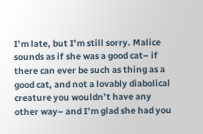I’m late, but I’m still sorry. Malice sounds as if she was a good cat– if there can ever be such as thing as a good cat, and not a lovably diabolical creature you wouldn’t have any other way– and I’m glad she had you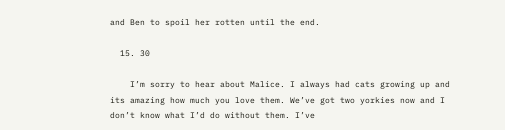and Ben to spoil her rotten until the end.

  15. 30

    I’m sorry to hear about Malice. I always had cats growing up and its amazing how much you love them. We’ve got two yorkies now and I don’t know what I’d do without them. I’ve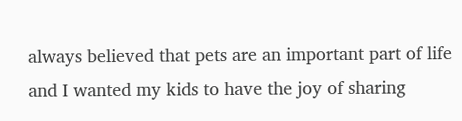always believed that pets are an important part of life and I wanted my kids to have the joy of sharing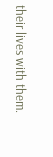their lives with them.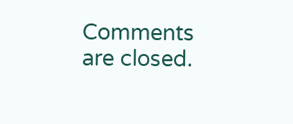Comments are closed.